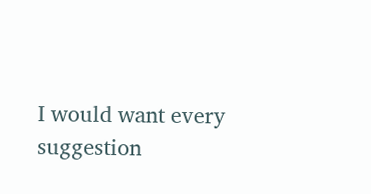I would want every suggestion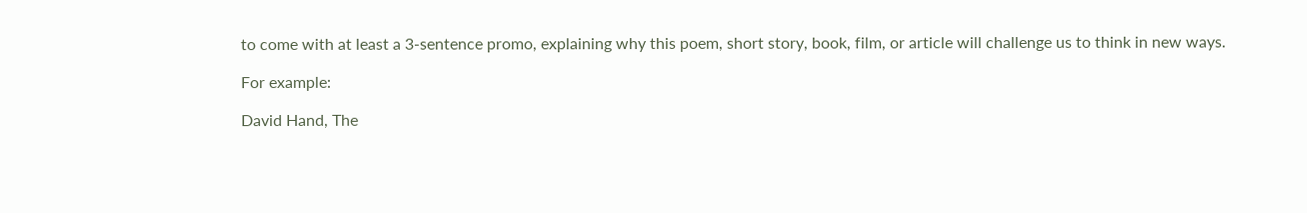to come with at least a 3-sentence promo, explaining why this poem, short story, book, film, or article will challenge us to think in new ways.

For example:

David Hand, The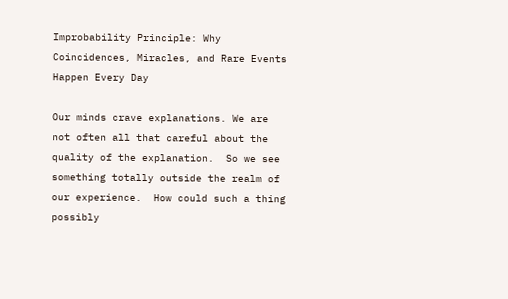Improbability Principle: Why Coincidences, Miracles, and Rare Events Happen Every Day

Our minds crave explanations. We are not often all that careful about the quality of the explanation.  So we see something totally outside the realm of our experience.  How could such a thing possibly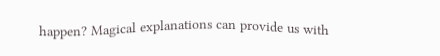happen? Magical explanations can provide us with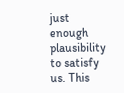just enough plausibility to satisfy us. This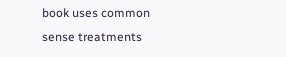book uses common sense treatments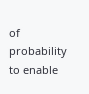of probability  to enable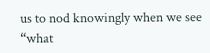us to nod knowingly when we see “what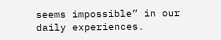seems impossible” in our daily experiences.